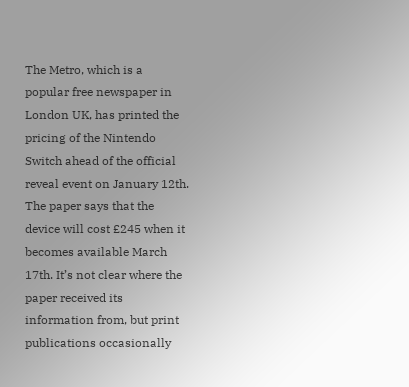The Metro, which is a popular free newspaper in London UK, has printed the pricing of the Nintendo Switch ahead of the official reveal event on January 12th. The paper says that the device will cost £245 when it becomes available March 17th. It’s not clear where the paper received its information from, but print publications occasionally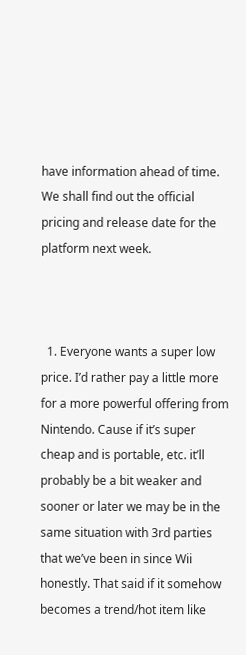have information ahead of time. We shall find out the official pricing and release date for the platform next week.



  1. Everyone wants a super low price. I’d rather pay a little more for a more powerful offering from Nintendo. Cause if it’s super cheap and is portable, etc. it’ll probably be a bit weaker and sooner or later we may be in the same situation with 3rd parties that we’ve been in since Wii honestly. That said if it somehow becomes a trend/hot item like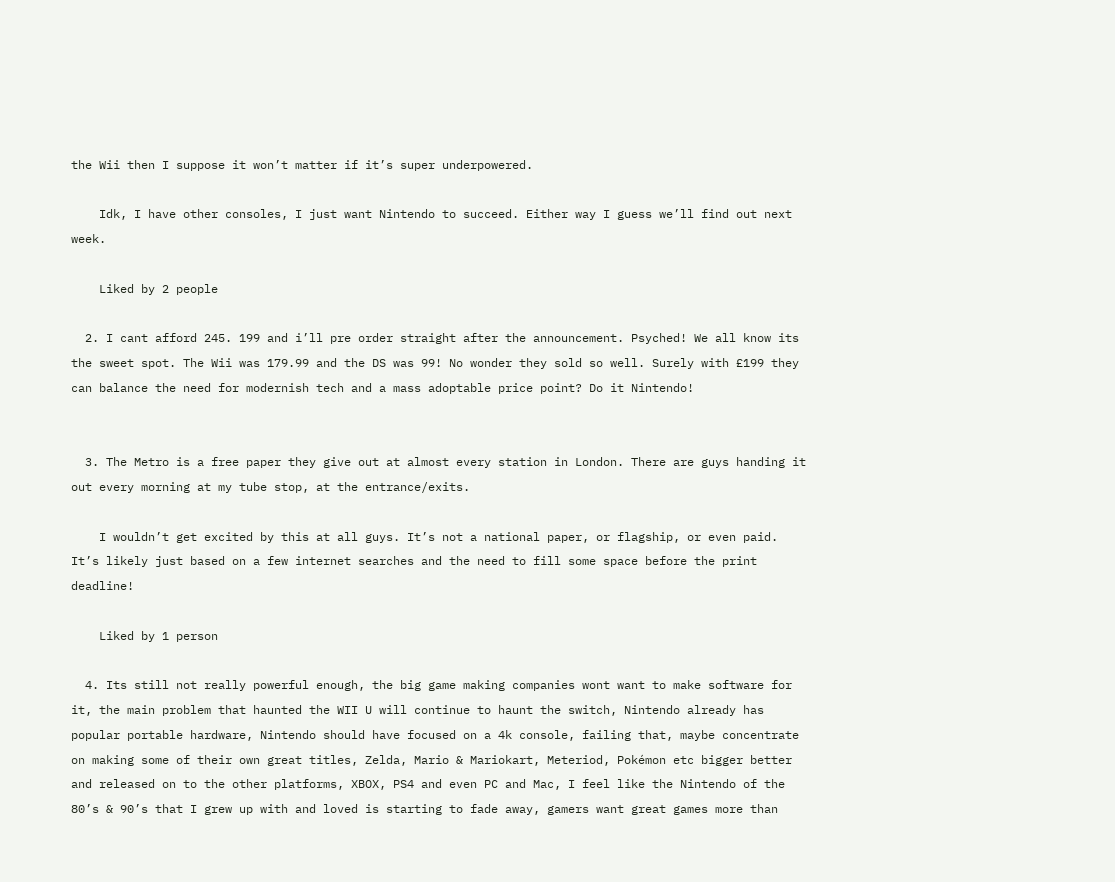the Wii then I suppose it won’t matter if it’s super underpowered.

    Idk, I have other consoles, I just want Nintendo to succeed. Either way I guess we’ll find out next week.

    Liked by 2 people

  2. I cant afford 245. 199 and i’ll pre order straight after the announcement. Psyched! We all know its the sweet spot. The Wii was 179.99 and the DS was 99! No wonder they sold so well. Surely with £199 they can balance the need for modernish tech and a mass adoptable price point? Do it Nintendo!


  3. The Metro is a free paper they give out at almost every station in London. There are guys handing it out every morning at my tube stop, at the entrance/exits.

    I wouldn’t get excited by this at all guys. It’s not a national paper, or flagship, or even paid. It’s likely just based on a few internet searches and the need to fill some space before the print deadline!

    Liked by 1 person

  4. Its still not really powerful enough, the big game making companies wont want to make software for it, the main problem that haunted the WII U will continue to haunt the switch, Nintendo already has popular portable hardware, Nintendo should have focused on a 4k console, failing that, maybe concentrate on making some of their own great titles, Zelda, Mario & Mariokart, Meteriod, Pokémon etc bigger better and released on to the other platforms, XBOX, PS4 and even PC and Mac, I feel like the Nintendo of the 80’s & 90’s that I grew up with and loved is starting to fade away, gamers want great games more than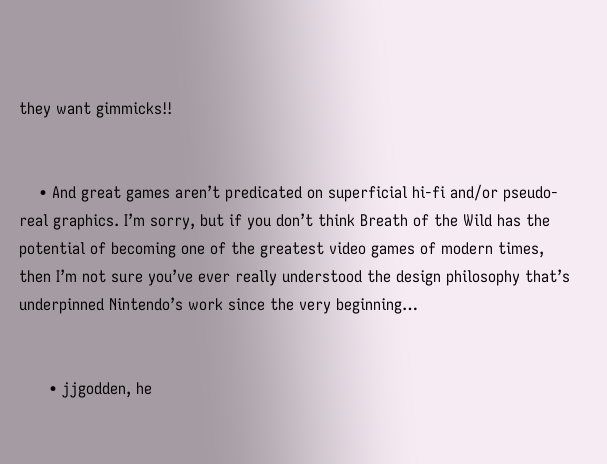they want gimmicks!!


    • And great games aren’t predicated on superficial hi-fi and/or pseudo-real graphics. I’m sorry, but if you don’t think Breath of the Wild has the potential of becoming one of the greatest video games of modern times, then I’m not sure you’ve ever really understood the design philosophy that’s underpinned Nintendo’s work since the very beginning…


      • jjgodden, he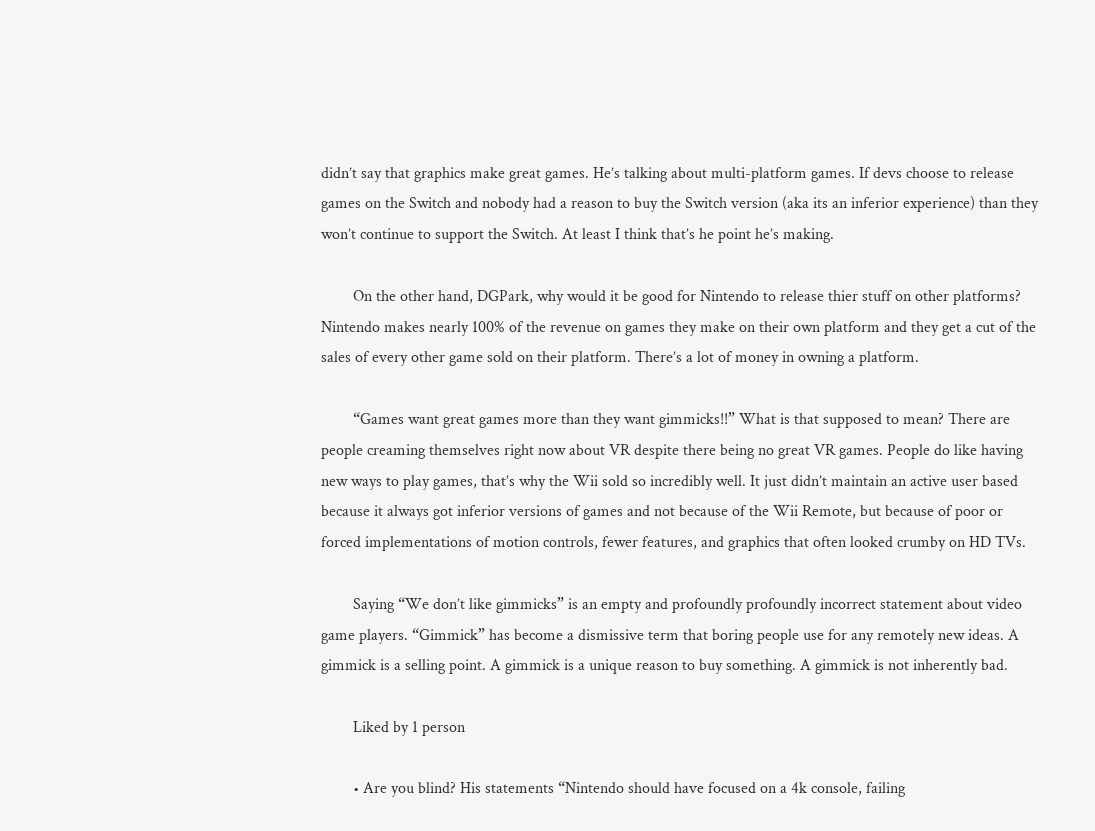didn’t say that graphics make great games. He’s talking about multi-platform games. If devs choose to release games on the Switch and nobody had a reason to buy the Switch version (aka its an inferior experience) than they won’t continue to support the Switch. At least I think that’s he point he’s making.

        On the other hand, DGPark, why would it be good for Nintendo to release thier stuff on other platforms? Nintendo makes nearly 100% of the revenue on games they make on their own platform and they get a cut of the sales of every other game sold on their platform. There’s a lot of money in owning a platform.

        “Games want great games more than they want gimmicks!!” What is that supposed to mean? There are people creaming themselves right now about VR despite there being no great VR games. People do like having new ways to play games, that’s why the Wii sold so incredibly well. It just didn’t maintain an active user based because it always got inferior versions of games and not because of the Wii Remote, but because of poor or forced implementations of motion controls, fewer features, and graphics that often looked crumby on HD TVs.

        Saying “We don’t like gimmicks” is an empty and profoundly profoundly incorrect statement about video game players. “Gimmick” has become a dismissive term that boring people use for any remotely new ideas. A gimmick is a selling point. A gimmick is a unique reason to buy something. A gimmick is not inherently bad.

        Liked by 1 person

        • Are you blind? His statements “Nintendo should have focused on a 4k console, failing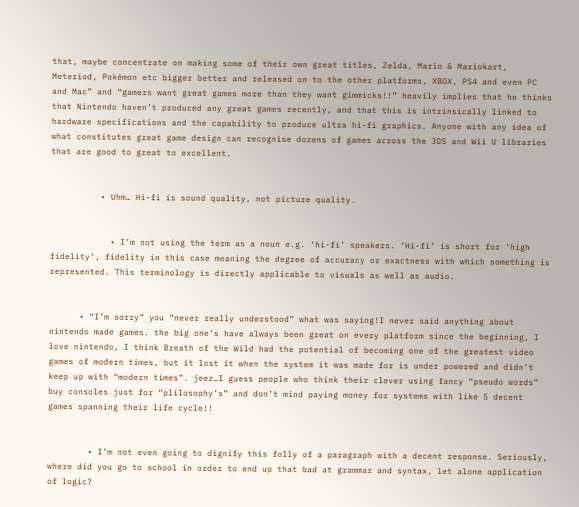that, maybe concentrate on making some of their own great titles, Zelda, Mario & Mariokart, Meteriod, Pokémon etc bigger better and released on to the other platforms, XBOX, PS4 and even PC and Mac” and “gamers want great games more than they want gimmicks!!” heavily implies that he thinks that Nintendo haven’t produced any great games recently, and that this is intrinsically linked to hardware specifications and the capability to produce ultra hi-fi graphics. Anyone with any idea of what constitutes great game design can recognise dozens of games across the 3DS and Wii U libraries that are good to great to excellent.


          • Uhm… Hi-fi is sound quality, not picture quality.


            • I’m not using the term as a noun e.g. ‘hi-fi’ speakers. ‘Hi-fi’ is short for ‘high fidelity’, fidelity in this case meaning the degree of accuracy or exactness with which something is represented. This terminology is directly applicable to visuals as well as audio.


      • “I’m sorry” you “never really understood” what was saying!I never said anything about nintendo made games. the big one’s have always been great on every platform since the beginning, I love nintendo, I think Breath of the Wild had the potential of becoming one of the greatest video games of modern times, but it lost it when the system it was made for is under powered and didn’t keep up with “modern times”. jeez…I guess people who think their clever using fancy “pseudo words” buy consoles just for “plilosophy’s” and don’t mind paying money for systems with like 5 decent games spanning their life cycle!!


        • I’m not even going to dignify this folly of a paragraph with a decent response. Seriously, where did you go to school in order to end up that bad at grammar and syntax, let alone application of logic?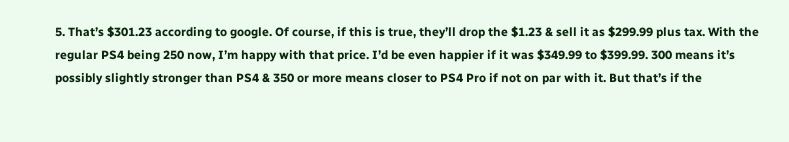5. That’s $301.23 according to google. Of course, if this is true, they’ll drop the $1.23 & sell it as $299.99 plus tax. With the regular PS4 being 250 now, I’m happy with that price. I’d be even happier if it was $349.99 to $399.99. 300 means it’s possibly slightly stronger than PS4 & 350 or more means closer to PS4 Pro if not on par with it. But that’s if the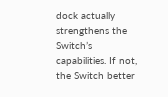dock actually strengthens the Switch’s capabilities. If not, the Switch better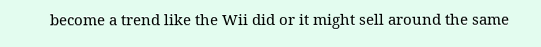become a trend like the Wii did or it might sell around the same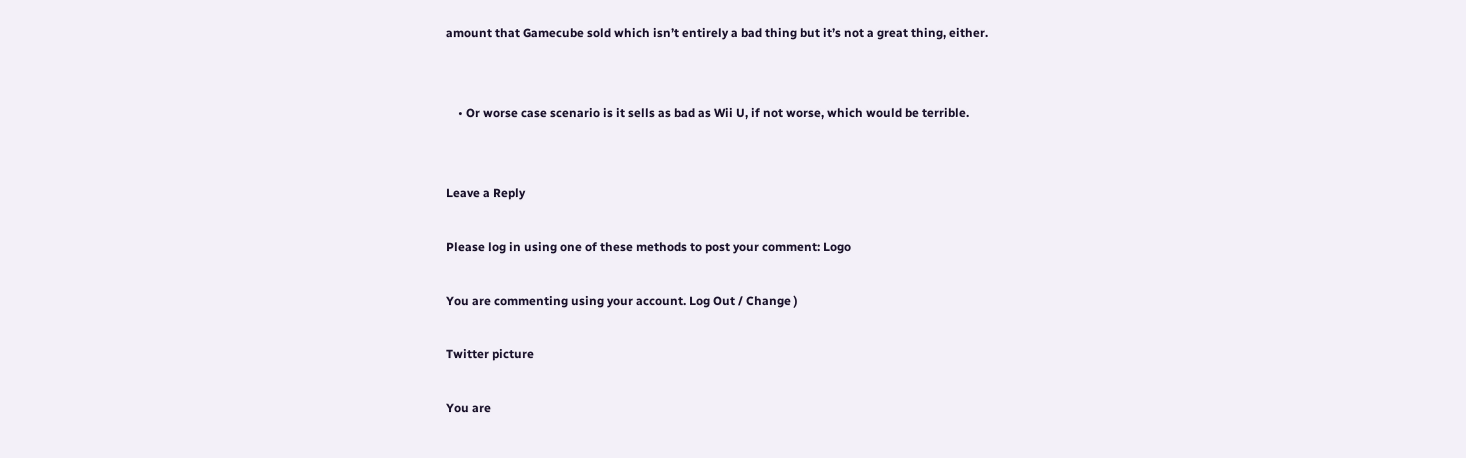amount that Gamecube sold which isn’t entirely a bad thing but it’s not a great thing, either.


    • Or worse case scenario is it sells as bad as Wii U, if not worse, which would be terrible.


Leave a Reply

Please log in using one of these methods to post your comment: Logo

You are commenting using your account. Log Out / Change )

Twitter picture

You are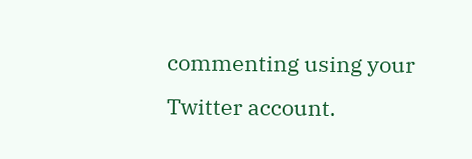commenting using your Twitter account.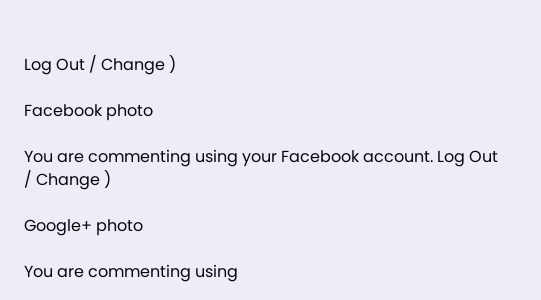Log Out / Change )

Facebook photo

You are commenting using your Facebook account. Log Out / Change )

Google+ photo

You are commenting using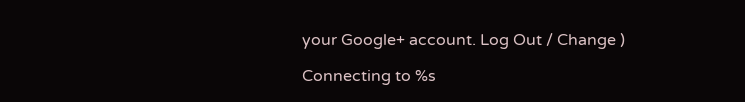your Google+ account. Log Out / Change )

Connecting to %s